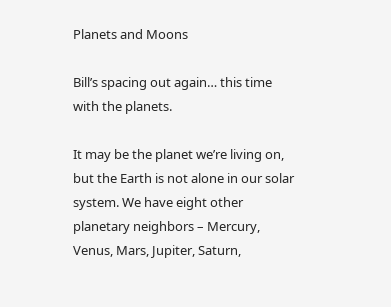Planets and Moons

Bill’s spacing out again… this time with the planets.

It may be the planet we’re living on, but the Earth is not alone in our solar system. We have eight other planetary neighbors – Mercury, Venus, Mars, Jupiter, Saturn,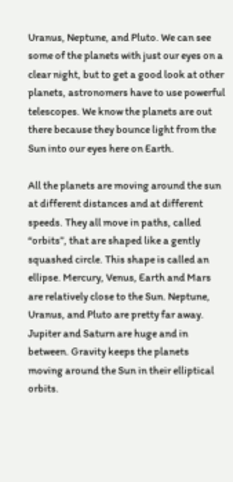Uranus, Neptune, and Pluto. We can see some of the planets with just our eyes on a clear night, but to get a good look at other planets, astronomers have to use powerful telescopes. We know the planets are out there because they bounce light from the Sun into our eyes here on Earth.

All the planets are moving around the sun at different distances and at different speeds. They all move in paths, called “orbits”, that are shaped like a gently squashed circle. This shape is called an ellipse. Mercury, Venus, Earth and Mars are relatively close to the Sun. Neptune, Uranus, and Pluto are pretty far away. Jupiter and Saturn are huge and in between. Gravity keeps the planets moving around the Sun in their elliptical orbits.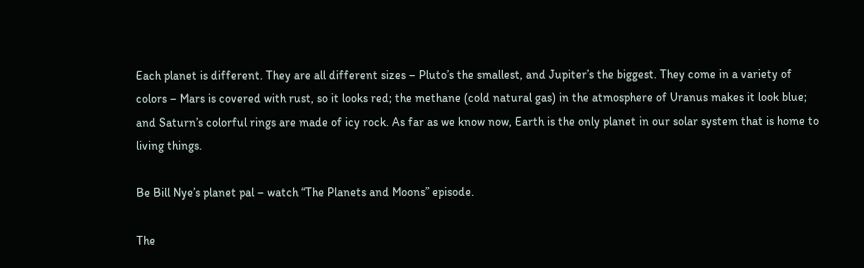Each planet is different. They are all different sizes – Pluto’s the smallest, and Jupiter’s the biggest. They come in a variety of colors – Mars is covered with rust, so it looks red; the methane (cold natural gas) in the atmosphere of Uranus makes it look blue; and Saturn’s colorful rings are made of icy rock. As far as we know now, Earth is the only planet in our solar system that is home to living things.

Be Bill Nye’s planet pal – watch “The Planets and Moons” episode.

The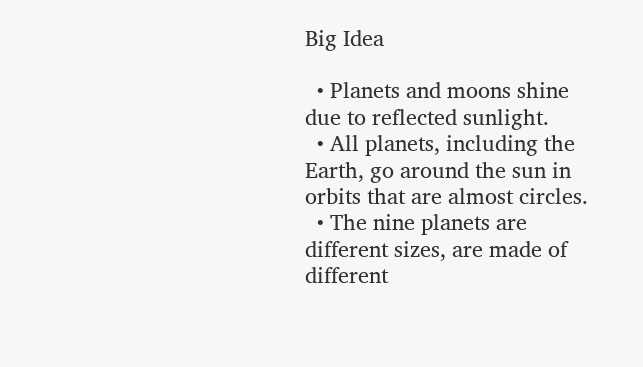Big Idea

  • Planets and moons shine due to reflected sunlight.
  • All planets, including the Earth, go around the sun in orbits that are almost circles.
  • The nine planets are different sizes, are made of different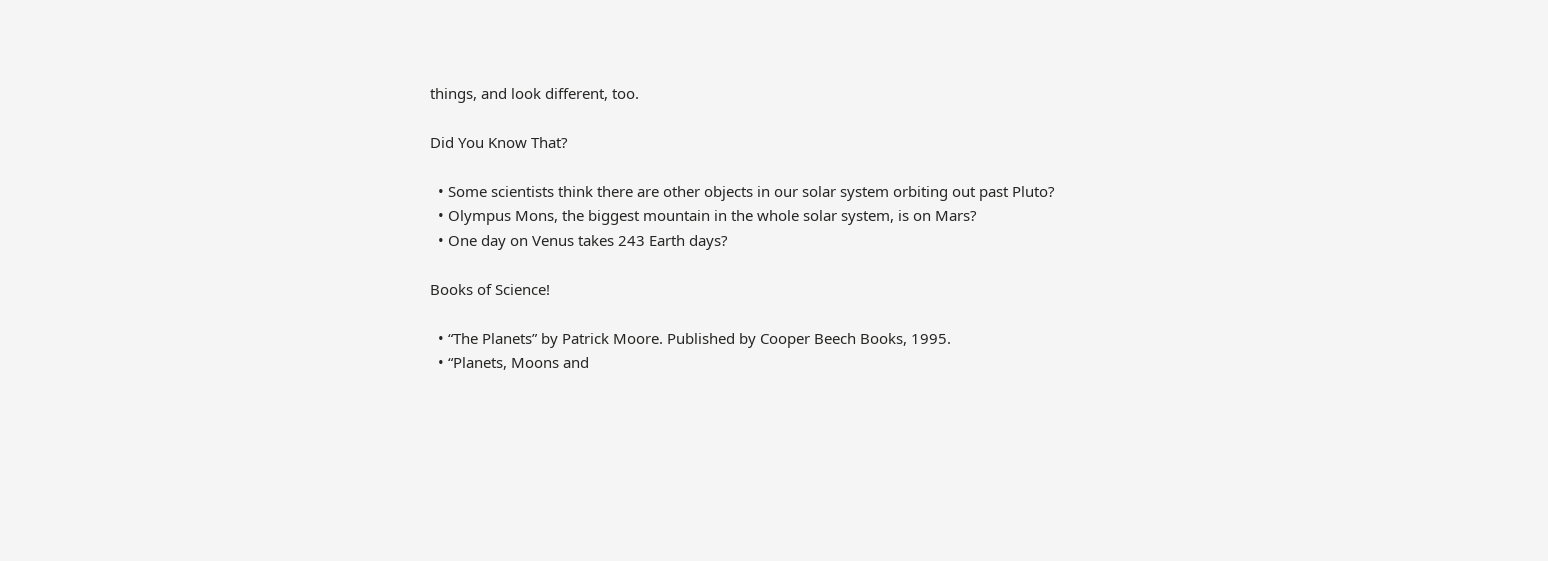things, and look different, too.

Did You Know That?

  • Some scientists think there are other objects in our solar system orbiting out past Pluto?
  • Olympus Mons, the biggest mountain in the whole solar system, is on Mars?
  • One day on Venus takes 243 Earth days?

Books of Science!

  • “The Planets” by Patrick Moore. Published by Cooper Beech Books, 1995.
  • “Planets, Moons and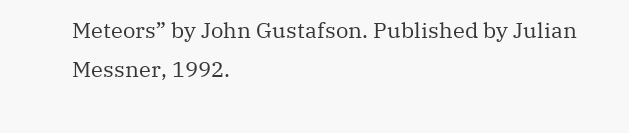Meteors” by John Gustafson. Published by Julian Messner, 1992.